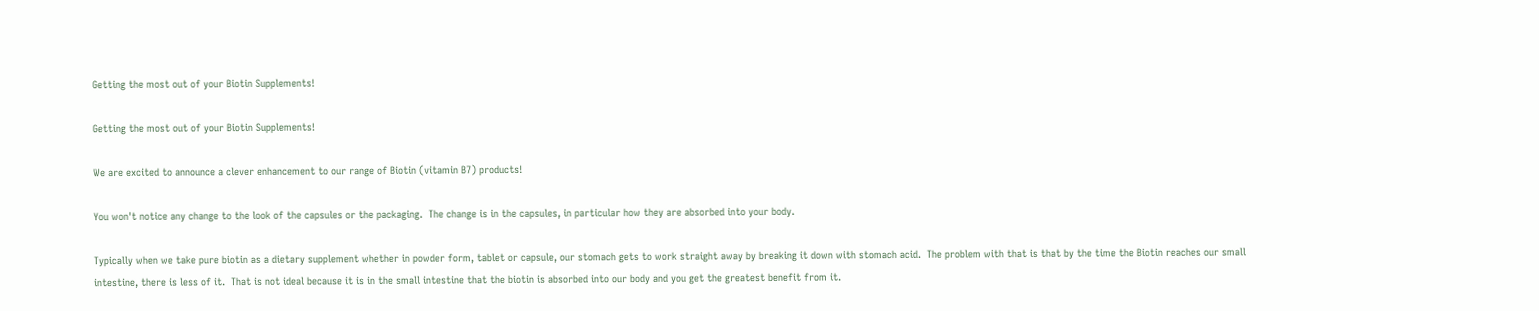Getting the most out of your Biotin Supplements!

Getting the most out of your Biotin Supplements!

We are excited to announce a clever enhancement to our range of Biotin (vitamin B7) products!

You won't notice any change to the look of the capsules or the packaging.  The change is in the capsules, in particular how they are absorbed into your body.

Typically when we take pure biotin as a dietary supplement whether in powder form, tablet or capsule, our stomach gets to work straight away by breaking it down with stomach acid.  The problem with that is that by the time the Biotin reaches our small intestine, there is less of it.  That is not ideal because it is in the small intestine that the biotin is absorbed into our body and you get the greatest benefit from it.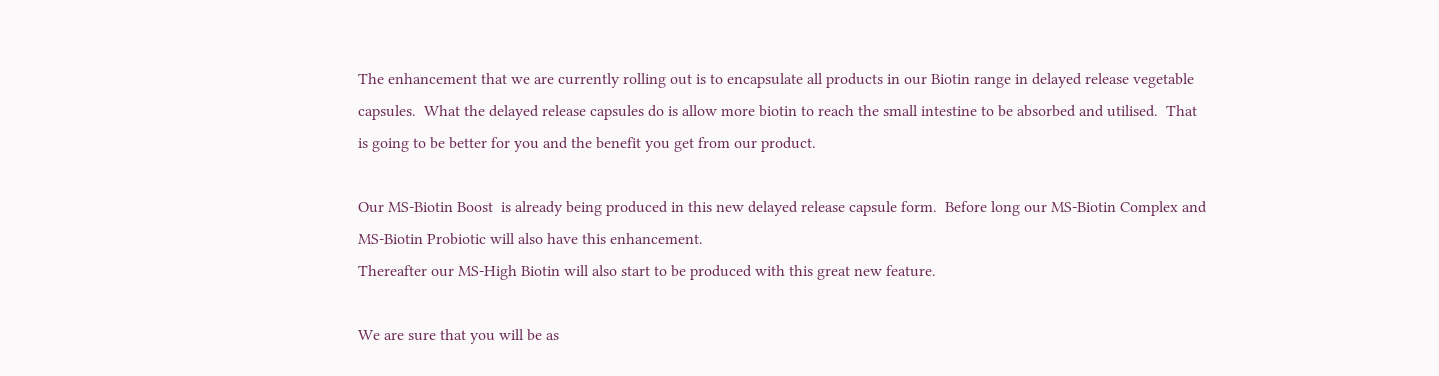The enhancement that we are currently rolling out is to encapsulate all products in our Biotin range in delayed release vegetable capsules.  What the delayed release capsules do is allow more biotin to reach the small intestine to be absorbed and utilised.  That is going to be better for you and the benefit you get from our product.

Our MS-Biotin Boost  is already being produced in this new delayed release capsule form.  Before long our MS-Biotin Complex and MS-Biotin Probiotic will also have this enhancement.
Thereafter our MS-High Biotin will also start to be produced with this great new feature.

We are sure that you will be as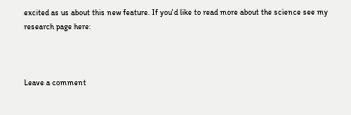excited as us about this new feature. If you'd like to read more about the science see my research page here:



Leave a comment